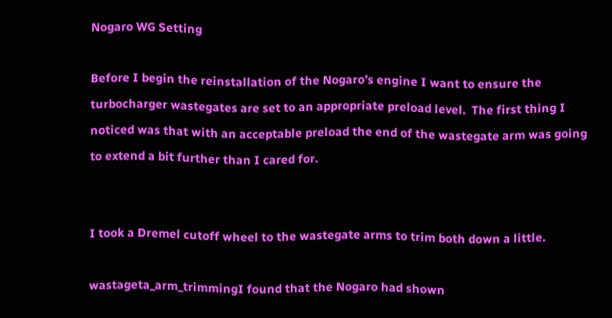Nogaro WG Setting

Before I begin the reinstallation of the Nogaro’s engine I want to ensure the turbocharger wastegates are set to an appropriate preload level.  The first thing I noticed was that with an acceptable preload the end of the wastegate arm was going to extend a bit further than I cared for.


I took a Dremel cutoff wheel to the wastegate arms to trim both down a little.

wastageta_arm_trimmingI found that the Nogaro had shown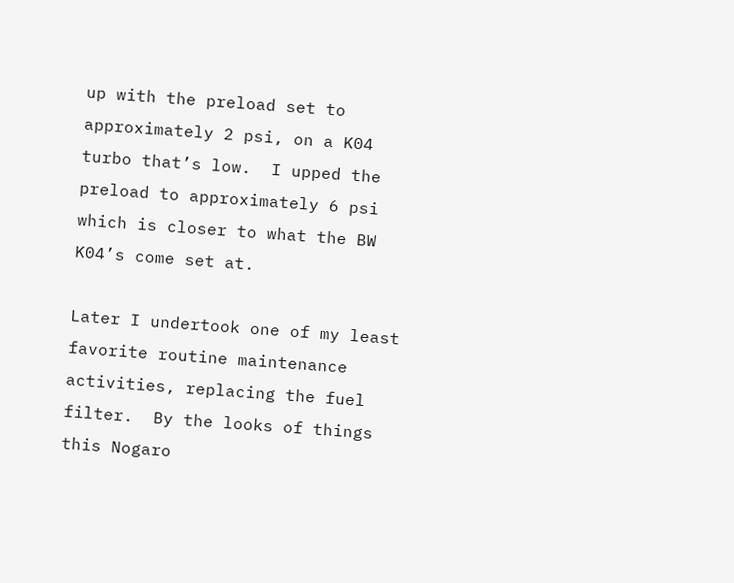up with the preload set to approximately 2 psi, on a K04 turbo that’s low.  I upped the preload to approximately 6 psi which is closer to what the BW K04’s come set at.

Later I undertook one of my least favorite routine maintenance activities, replacing the fuel filter.  By the looks of things this Nogaro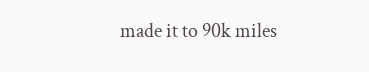made it to 90k miles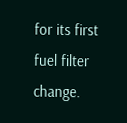for its first fuel filter change.